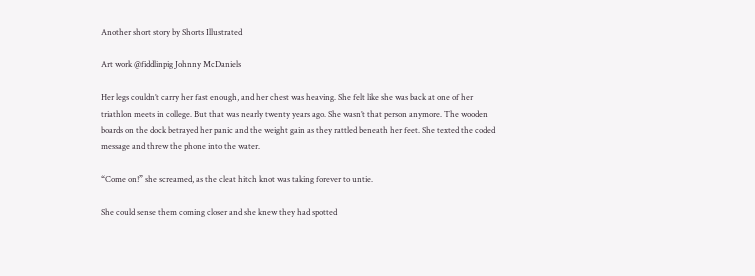Another short story by Shorts Illustrated

Art work @fiddlinpig Johnny McDaniels

Her legs couldn’t carry her fast enough, and her chest was heaving. She felt like she was back at one of her triathlon meets in college. But that was nearly twenty years ago. She wasn’t that person anymore. The wooden boards on the dock betrayed her panic and the weight gain as they rattled beneath her feet. She texted the coded message and threw the phone into the water.

“Come on!” she screamed, as the cleat hitch knot was taking forever to untie.

She could sense them coming closer and she knew they had spotted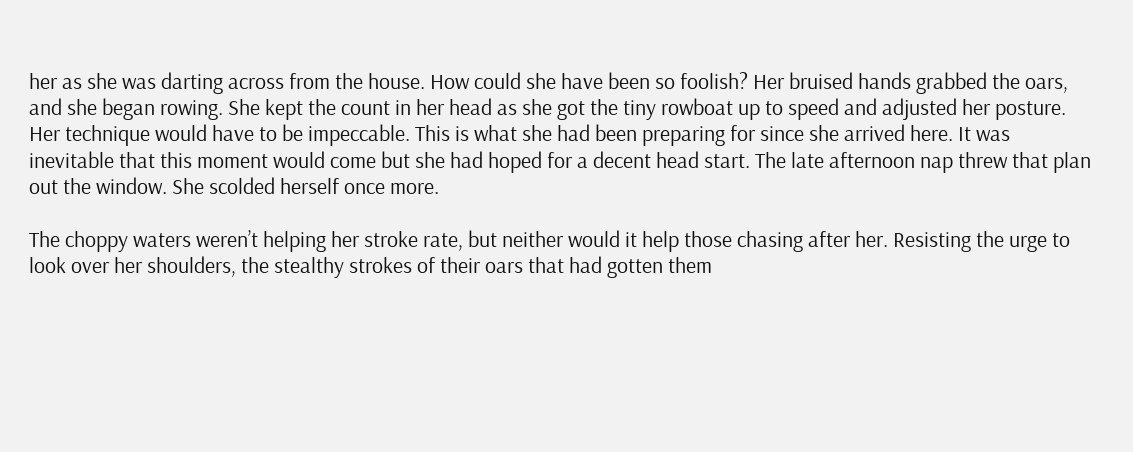her as she was darting across from the house. How could she have been so foolish? Her bruised hands grabbed the oars, and she began rowing. She kept the count in her head as she got the tiny rowboat up to speed and adjusted her posture. Her technique would have to be impeccable. This is what she had been preparing for since she arrived here. It was inevitable that this moment would come but she had hoped for a decent head start. The late afternoon nap threw that plan out the window. She scolded herself once more.

The choppy waters weren’t helping her stroke rate, but neither would it help those chasing after her. Resisting the urge to look over her shoulders, the stealthy strokes of their oars that had gotten them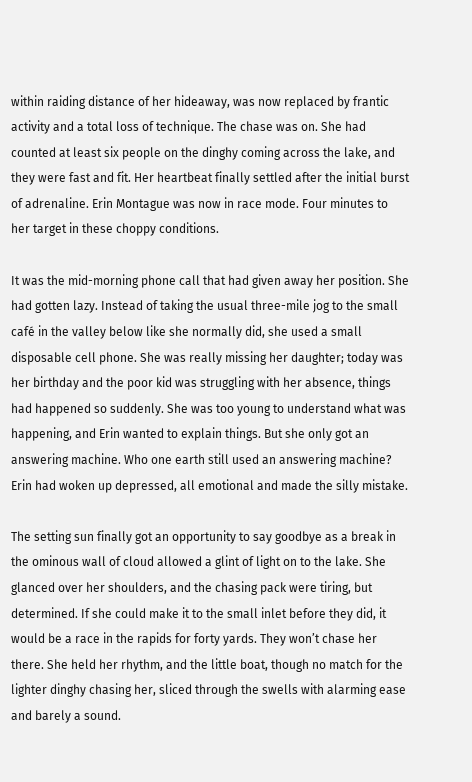within raiding distance of her hideaway, was now replaced by frantic activity and a total loss of technique. The chase was on. She had counted at least six people on the dinghy coming across the lake, and they were fast and fit. Her heartbeat finally settled after the initial burst of adrenaline. Erin Montague was now in race mode. Four minutes to her target in these choppy conditions.

It was the mid-morning phone call that had given away her position. She had gotten lazy. Instead of taking the usual three-mile jog to the small café in the valley below like she normally did, she used a small disposable cell phone. She was really missing her daughter; today was her birthday and the poor kid was struggling with her absence, things had happened so suddenly. She was too young to understand what was happening, and Erin wanted to explain things. But she only got an answering machine. Who one earth still used an answering machine? Erin had woken up depressed, all emotional and made the silly mistake.

The setting sun finally got an opportunity to say goodbye as a break in the ominous wall of cloud allowed a glint of light on to the lake. She glanced over her shoulders, and the chasing pack were tiring, but determined. If she could make it to the small inlet before they did, it would be a race in the rapids for forty yards. They won’t chase her there. She held her rhythm, and the little boat, though no match for the lighter dinghy chasing her, sliced through the swells with alarming ease and barely a sound.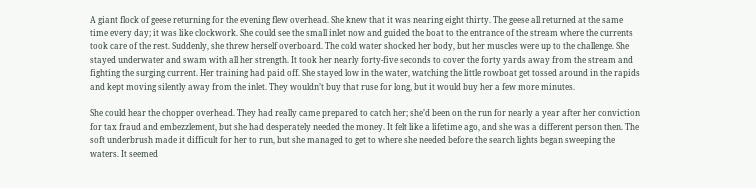A giant flock of geese returning for the evening flew overhead. She knew that it was nearing eight thirty. The geese all returned at the same time every day; it was like clockwork. She could see the small inlet now and guided the boat to the entrance of the stream where the currents took care of the rest. Suddenly, she threw herself overboard. The cold water shocked her body, but her muscles were up to the challenge. She stayed underwater and swam with all her strength. It took her nearly forty-five seconds to cover the forty yards away from the stream and fighting the surging current. Her training had paid off. She stayed low in the water, watching the little rowboat get tossed around in the rapids and kept moving silently away from the inlet. They wouldn’t buy that ruse for long, but it would buy her a few more minutes.

She could hear the chopper overhead. They had really came prepared to catch her; she’d been on the run for nearly a year after her conviction for tax fraud and embezzlement, but she had desperately needed the money. It felt like a lifetime ago, and she was a different person then. The soft underbrush made it difficult for her to run, but she managed to get to where she needed before the search lights began sweeping the waters. It seemed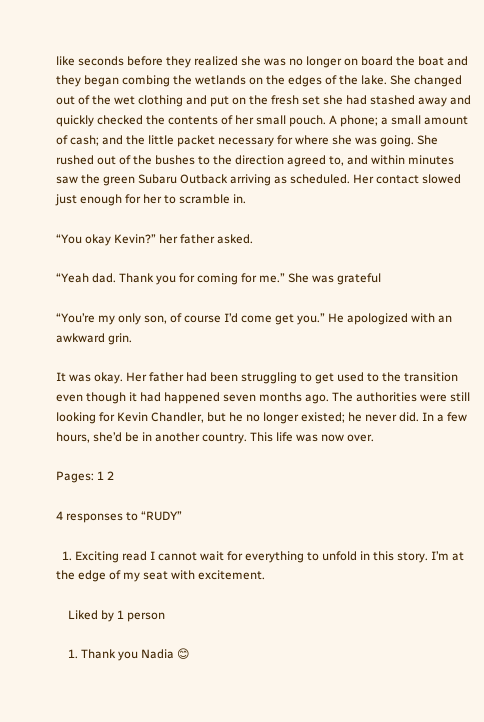like seconds before they realized she was no longer on board the boat and they began combing the wetlands on the edges of the lake. She changed out of the wet clothing and put on the fresh set she had stashed away and quickly checked the contents of her small pouch. A phone; a small amount of cash; and the little packet necessary for where she was going. She rushed out of the bushes to the direction agreed to, and within minutes saw the green Subaru Outback arriving as scheduled. Her contact slowed just enough for her to scramble in.

“You okay Kevin?” her father asked.

“Yeah dad. Thank you for coming for me.” She was grateful

“You’re my only son, of course I’d come get you.” He apologized with an awkward grin.

It was okay. Her father had been struggling to get used to the transition even though it had happened seven months ago. The authorities were still looking for Kevin Chandler, but he no longer existed; he never did. In a few hours, she’d be in another country. This life was now over.

Pages: 1 2

4 responses to “RUDY”

  1. Exciting read I cannot wait for everything to unfold in this story. I’m at the edge of my seat with excitement.

    Liked by 1 person

    1. Thank you Nadia 😊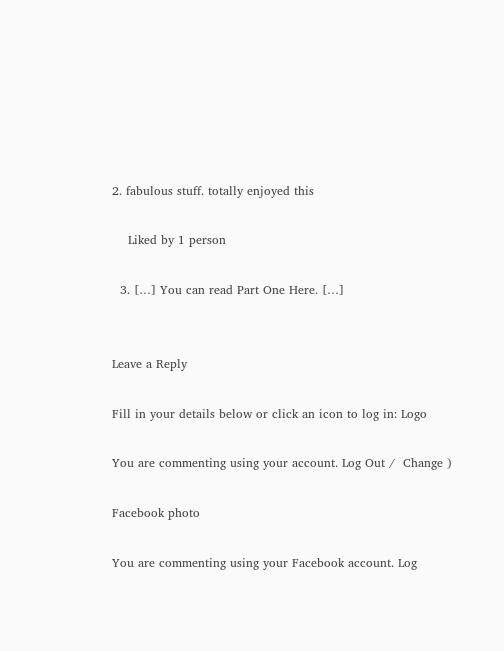2. fabulous stuff. totally enjoyed this

    Liked by 1 person

  3. […] You can read Part One Here. […]


Leave a Reply

Fill in your details below or click an icon to log in: Logo

You are commenting using your account. Log Out /  Change )

Facebook photo

You are commenting using your Facebook account. Log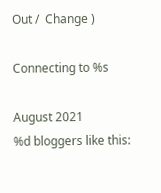Out /  Change )

Connecting to %s

August 2021
%d bloggers like this: